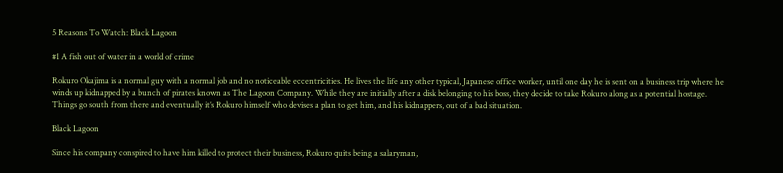5 Reasons To Watch: Black Lagoon

#1 A fish out of water in a world of crime

Rokuro Okajima is a normal guy with a normal job and no noticeable eccentricities. He lives the life any other typical, Japanese office worker, until one day he is sent on a business trip where he winds up kidnapped by a bunch of pirates known as The Lagoon Company. While they are initially after a disk belonging to his boss, they decide to take Rokuro along as a potential hostage. Things go south from there and eventually it’s Rokuro himself who devises a plan to get him, and his kidnappers, out of a bad situation.

Black Lagoon

Since his company conspired to have him killed to protect their business, Rokuro quits being a salaryman,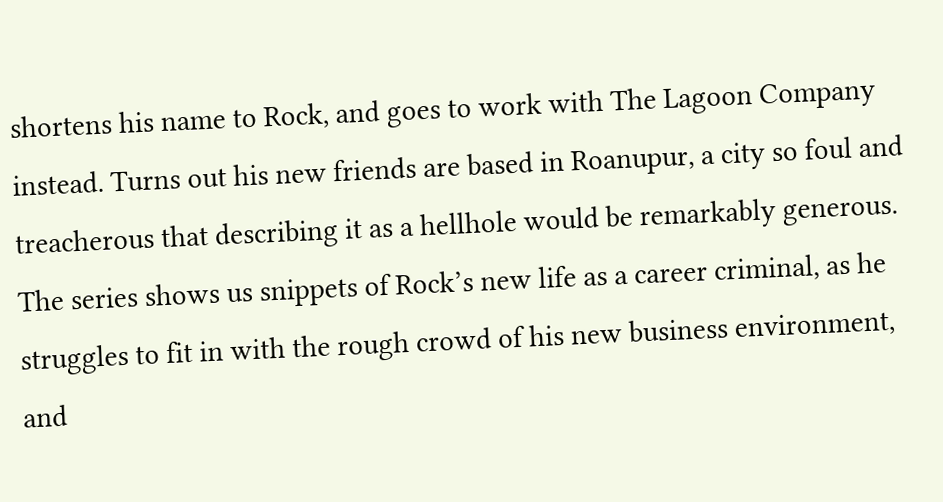shortens his name to Rock, and goes to work with The Lagoon Company instead. Turns out his new friends are based in Roanupur, a city so foul and treacherous that describing it as a hellhole would be remarkably generous. The series shows us snippets of Rock’s new life as a career criminal, as he struggles to fit in with the rough crowd of his new business environment, and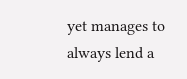yet manages to always lend a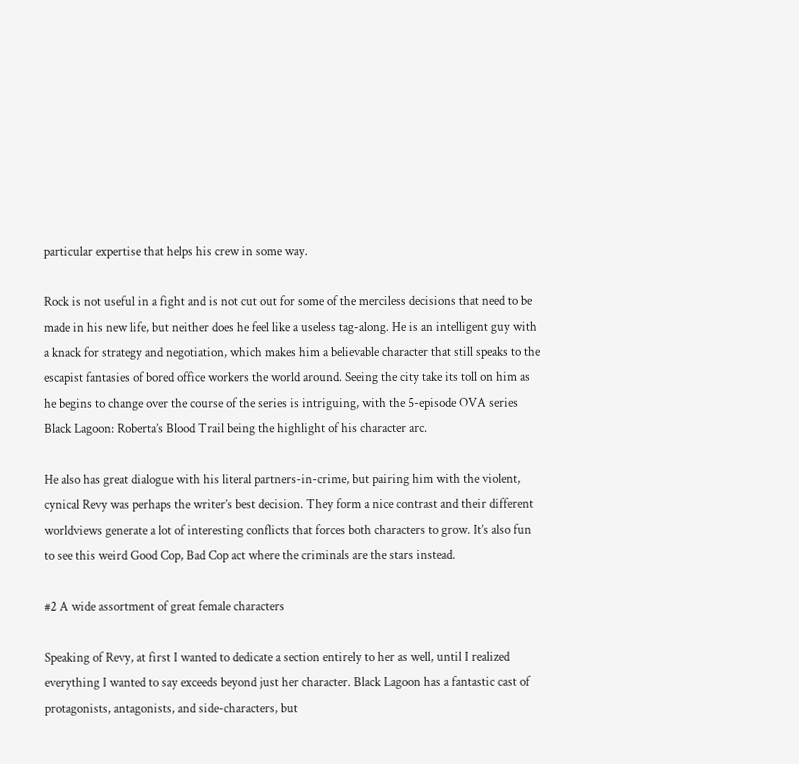particular expertise that helps his crew in some way.

Rock is not useful in a fight and is not cut out for some of the merciless decisions that need to be made in his new life, but neither does he feel like a useless tag-along. He is an intelligent guy with a knack for strategy and negotiation, which makes him a believable character that still speaks to the escapist fantasies of bored office workers the world around. Seeing the city take its toll on him as he begins to change over the course of the series is intriguing, with the 5-episode OVA series Black Lagoon: Roberta’s Blood Trail being the highlight of his character arc.

He also has great dialogue with his literal partners-in-crime, but pairing him with the violent, cynical Revy was perhaps the writer’s best decision. They form a nice contrast and their different worldviews generate a lot of interesting conflicts that forces both characters to grow. It’s also fun to see this weird Good Cop, Bad Cop act where the criminals are the stars instead.

#2 A wide assortment of great female characters

Speaking of Revy, at first I wanted to dedicate a section entirely to her as well, until I realized everything I wanted to say exceeds beyond just her character. Black Lagoon has a fantastic cast of protagonists, antagonists, and side-characters, but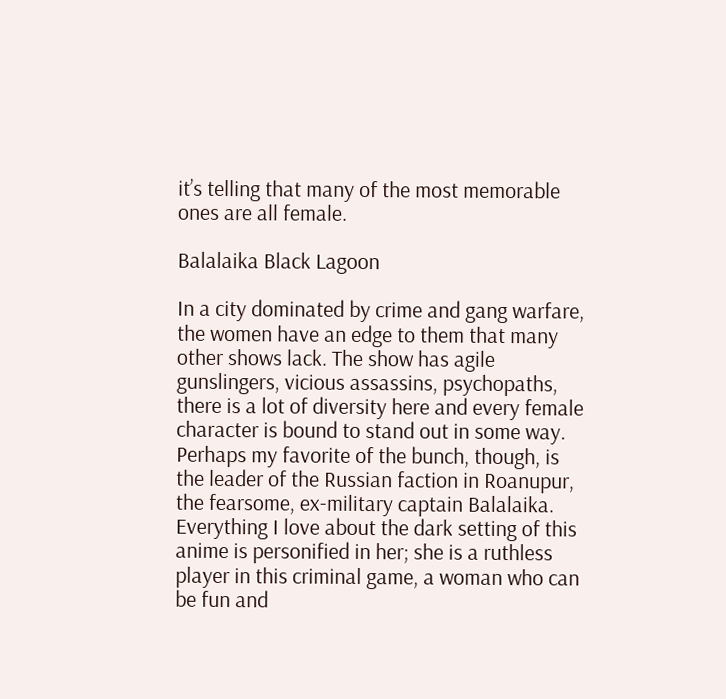it’s telling that many of the most memorable ones are all female.

Balalaika Black Lagoon

In a city dominated by crime and gang warfare, the women have an edge to them that many other shows lack. The show has agile gunslingers, vicious assassins, psychopaths, there is a lot of diversity here and every female character is bound to stand out in some way. Perhaps my favorite of the bunch, though, is the leader of the Russian faction in Roanupur, the fearsome, ex-military captain Balalaika. Everything I love about the dark setting of this anime is personified in her; she is a ruthless player in this criminal game, a woman who can be fun and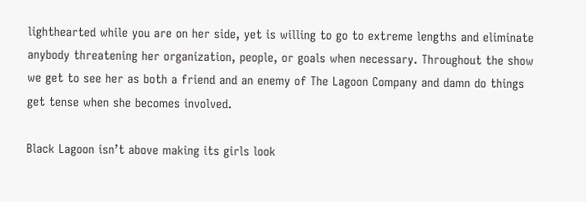lighthearted while you are on her side, yet is willing to go to extreme lengths and eliminate anybody threatening her organization, people, or goals when necessary. Throughout the show we get to see her as both a friend and an enemy of The Lagoon Company and damn do things get tense when she becomes involved.

Black Lagoon isn’t above making its girls look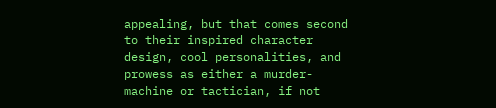appealing, but that comes second to their inspired character design, cool personalities, and prowess as either a murder-machine or tactician, if not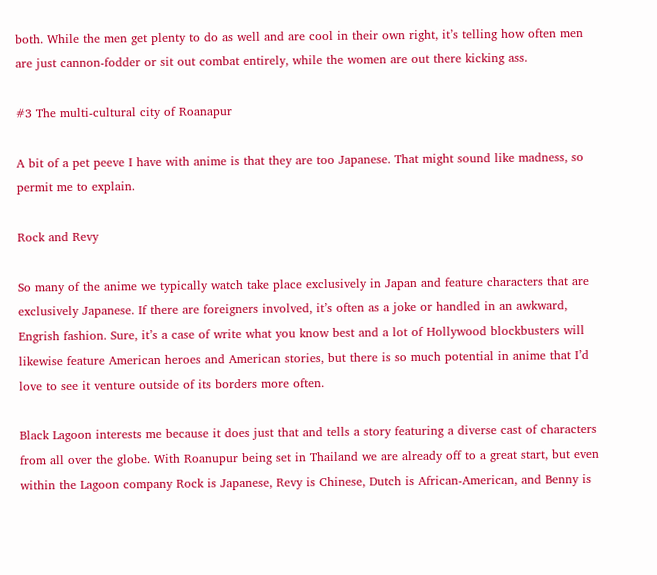both. While the men get plenty to do as well and are cool in their own right, it’s telling how often men are just cannon-fodder or sit out combat entirely, while the women are out there kicking ass.

#3 The multi-cultural city of Roanapur

A bit of a pet peeve I have with anime is that they are too Japanese. That might sound like madness, so permit me to explain.

Rock and Revy

So many of the anime we typically watch take place exclusively in Japan and feature characters that are exclusively Japanese. If there are foreigners involved, it’s often as a joke or handled in an awkward, Engrish fashion. Sure, it’s a case of write what you know best and a lot of Hollywood blockbusters will likewise feature American heroes and American stories, but there is so much potential in anime that I’d love to see it venture outside of its borders more often.

Black Lagoon interests me because it does just that and tells a story featuring a diverse cast of characters from all over the globe. With Roanupur being set in Thailand we are already off to a great start, but even within the Lagoon company Rock is Japanese, Revy is Chinese, Dutch is African-American, and Benny is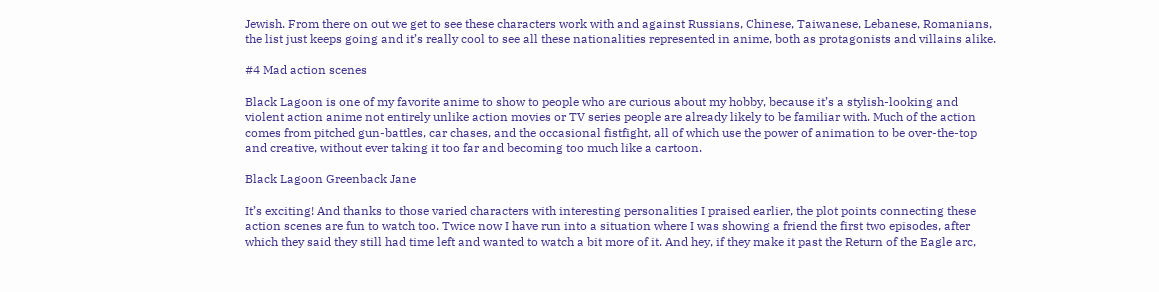Jewish. From there on out we get to see these characters work with and against Russians, Chinese, Taiwanese, Lebanese, Romanians, the list just keeps going and it’s really cool to see all these nationalities represented in anime, both as protagonists and villains alike.

#4 Mad action scenes

Black Lagoon is one of my favorite anime to show to people who are curious about my hobby, because it’s a stylish-looking and violent action anime not entirely unlike action movies or TV series people are already likely to be familiar with. Much of the action comes from pitched gun-battles, car chases, and the occasional fistfight, all of which use the power of animation to be over-the-top and creative, without ever taking it too far and becoming too much like a cartoon.

Black Lagoon Greenback Jane

It’s exciting! And thanks to those varied characters with interesting personalities I praised earlier, the plot points connecting these action scenes are fun to watch too. Twice now I have run into a situation where I was showing a friend the first two episodes, after which they said they still had time left and wanted to watch a bit more of it. And hey, if they make it past the Return of the Eagle arc,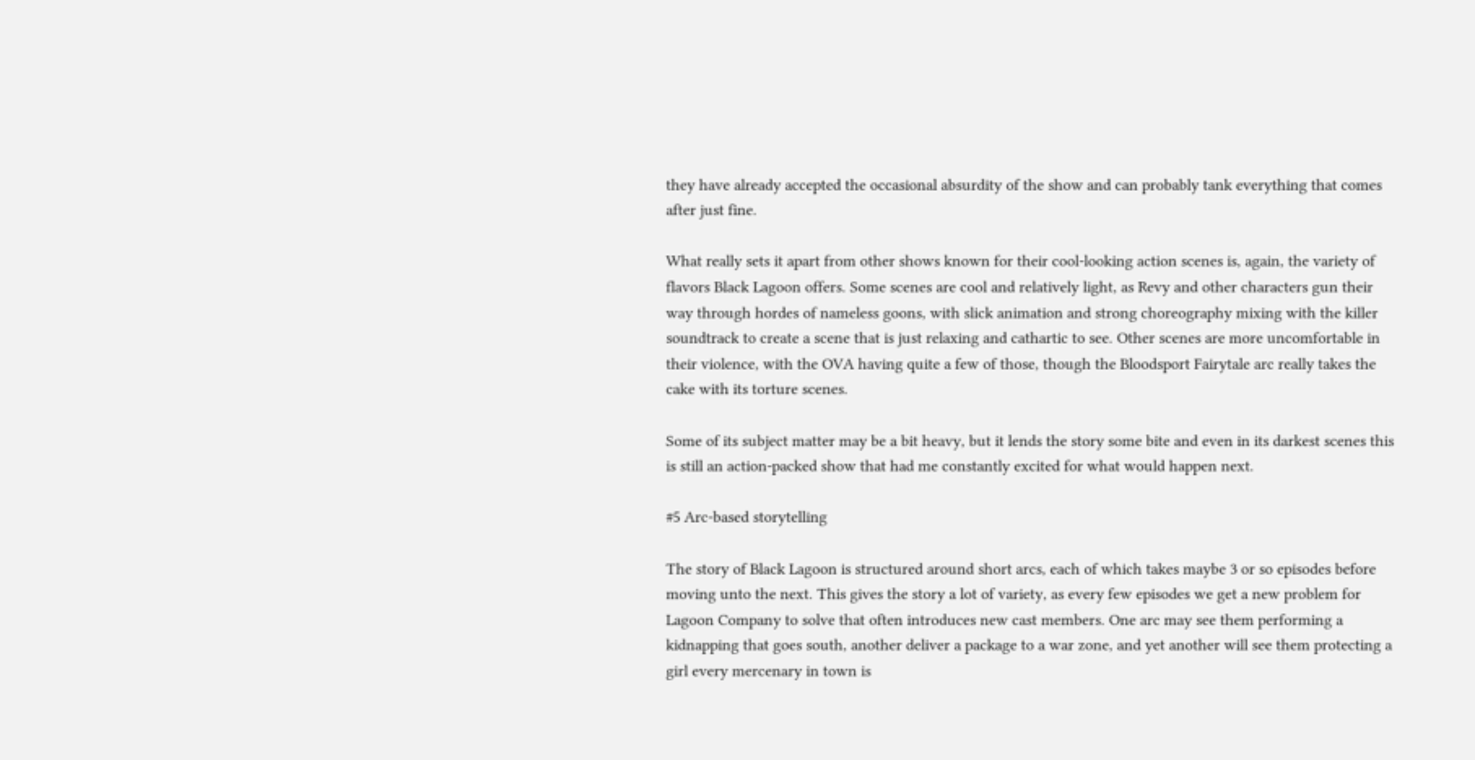they have already accepted the occasional absurdity of the show and can probably tank everything that comes after just fine.

What really sets it apart from other shows known for their cool-looking action scenes is, again, the variety of flavors Black Lagoon offers. Some scenes are cool and relatively light, as Revy and other characters gun their way through hordes of nameless goons, with slick animation and strong choreography mixing with the killer soundtrack to create a scene that is just relaxing and cathartic to see. Other scenes are more uncomfortable in their violence, with the OVA having quite a few of those, though the Bloodsport Fairytale arc really takes the cake with its torture scenes.

Some of its subject matter may be a bit heavy, but it lends the story some bite and even in its darkest scenes this is still an action-packed show that had me constantly excited for what would happen next.

#5 Arc-based storytelling

The story of Black Lagoon is structured around short arcs, each of which takes maybe 3 or so episodes before moving unto the next. This gives the story a lot of variety, as every few episodes we get a new problem for Lagoon Company to solve that often introduces new cast members. One arc may see them performing a kidnapping that goes south, another deliver a package to a war zone, and yet another will see them protecting a girl every mercenary in town is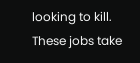looking to kill. These jobs take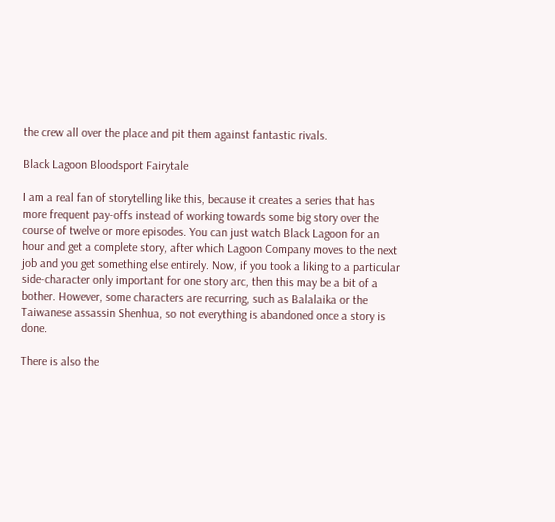the crew all over the place and pit them against fantastic rivals.

Black Lagoon Bloodsport Fairytale

I am a real fan of storytelling like this, because it creates a series that has more frequent pay-offs instead of working towards some big story over the course of twelve or more episodes. You can just watch Black Lagoon for an hour and get a complete story, after which Lagoon Company moves to the next job and you get something else entirely. Now, if you took a liking to a particular side-character only important for one story arc, then this may be a bit of a bother. However, some characters are recurring, such as Balalaika or the Taiwanese assassin Shenhua, so not everything is abandoned once a story is done.

There is also the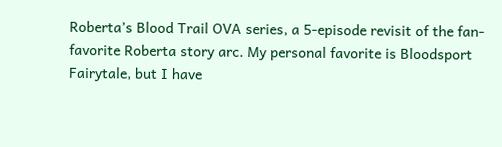Roberta’s Blood Trail OVA series, a 5-episode revisit of the fan-favorite Roberta story arc. My personal favorite is Bloodsport Fairytale, but I have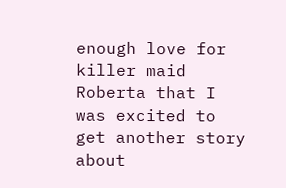enough love for killer maid Roberta that I was excited to get another story about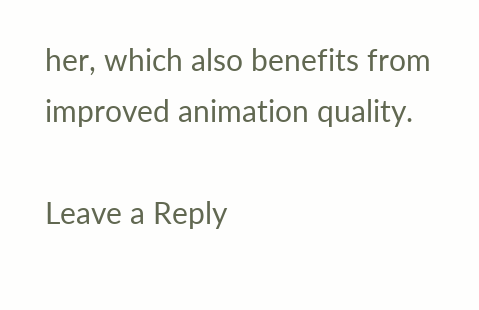her, which also benefits from improved animation quality.

Leave a Reply